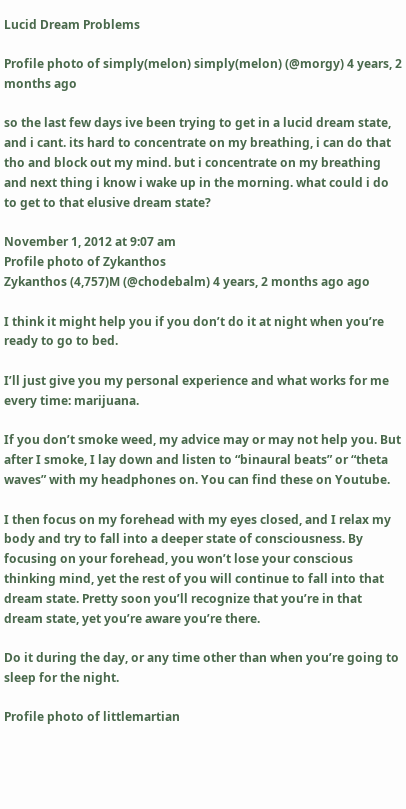Lucid Dream Problems

Profile photo of simply(melon) simply(melon) (@morgy) 4 years, 2 months ago

so the last few days ive been trying to get in a lucid dream state, and i cant. its hard to concentrate on my breathing, i can do that tho and block out my mind. but i concentrate on my breathing and next thing i know i wake up in the morning. what could i do to get to that elusive dream state?

November 1, 2012 at 9:07 am
Profile photo of Zykanthos
Zykanthos (4,757)M (@chodebalm) 4 years, 2 months ago ago

I think it might help you if you don’t do it at night when you’re ready to go to bed.

I’ll just give you my personal experience and what works for me every time: marijuana.

If you don’t smoke weed, my advice may or may not help you. But after I smoke, I lay down and listen to “binaural beats” or “theta waves” with my headphones on. You can find these on Youtube.

I then focus on my forehead with my eyes closed, and I relax my body and try to fall into a deeper state of consciousness. By focusing on your forehead, you won’t lose your conscious thinking mind, yet the rest of you will continue to fall into that dream state. Pretty soon you’ll recognize that you’re in that dream state, yet you’re aware you’re there.

Do it during the day, or any time other than when you’re going to sleep for the night.

Profile photo of littlemartian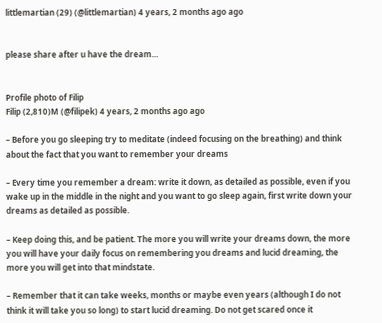littlemartian (29) (@littlemartian) 4 years, 2 months ago ago


please share after u have the dream…


Profile photo of Filip
Filip (2,810)M (@filipek) 4 years, 2 months ago ago

– Before you go sleeping try to meditate (indeed focusing on the breathing) and think about the fact that you want to remember your dreams

– Every time you remember a dream: write it down, as detailed as possible, even if you wake up in the middle in the night and you want to go sleep again, first write down your dreams as detailed as possible.

– Keep doing this, and be patient. The more you will write your dreams down, the more you will have your daily focus on remembering you dreams and lucid dreaming, the more you will get into that mindstate.

– Remember that it can take weeks, months or maybe even years (although I do not think it will take you so long) to start lucid dreaming. Do not get scared once it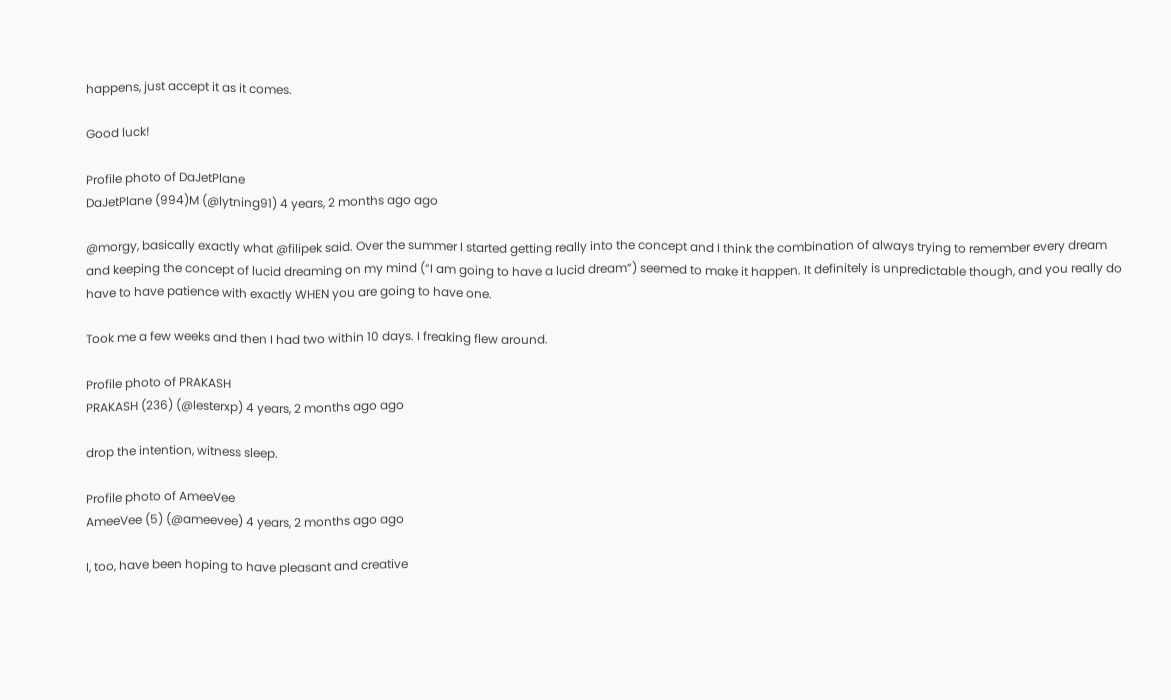happens, just accept it as it comes.

Good luck!

Profile photo of DaJetPlane
DaJetPlane (994)M (@lytning91) 4 years, 2 months ago ago

@morgy, basically exactly what @filipek said. Over the summer I started getting really into the concept and I think the combination of always trying to remember every dream and keeping the concept of lucid dreaming on my mind (“I am going to have a lucid dream”) seemed to make it happen. It definitely is unpredictable though, and you really do have to have patience with exactly WHEN you are going to have one.

Took me a few weeks and then I had two within 10 days. I freaking flew around.

Profile photo of PRAKASH
PRAKASH (236) (@lesterxp) 4 years, 2 months ago ago

drop the intention, witness sleep.

Profile photo of AmeeVee
AmeeVee (5) (@ameevee) 4 years, 2 months ago ago

I, too, have been hoping to have pleasant and creative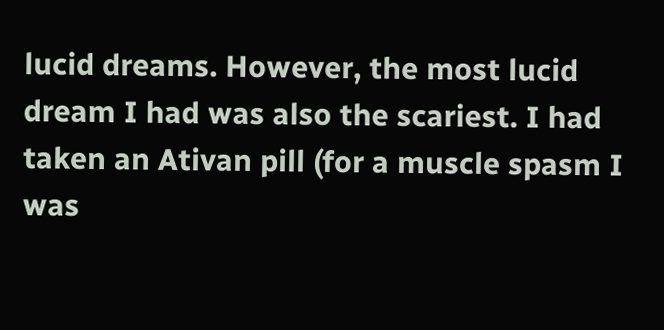lucid dreams. However, the most lucid dream I had was also the scariest. I had taken an Ativan pill (for a muscle spasm I was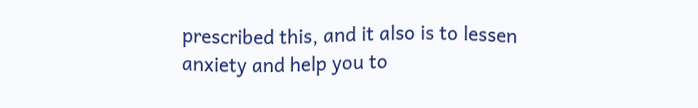prescribed this, and it also is to lessen anxiety and help you to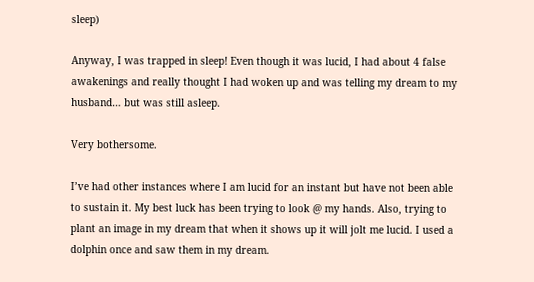sleep)

Anyway, I was trapped in sleep! Even though it was lucid, I had about 4 false awakenings and really thought I had woken up and was telling my dream to my husband… but was still asleep.

Very bothersome.

I’ve had other instances where I am lucid for an instant but have not been able to sustain it. My best luck has been trying to look @ my hands. Also, trying to plant an image in my dream that when it shows up it will jolt me lucid. I used a dolphin once and saw them in my dream.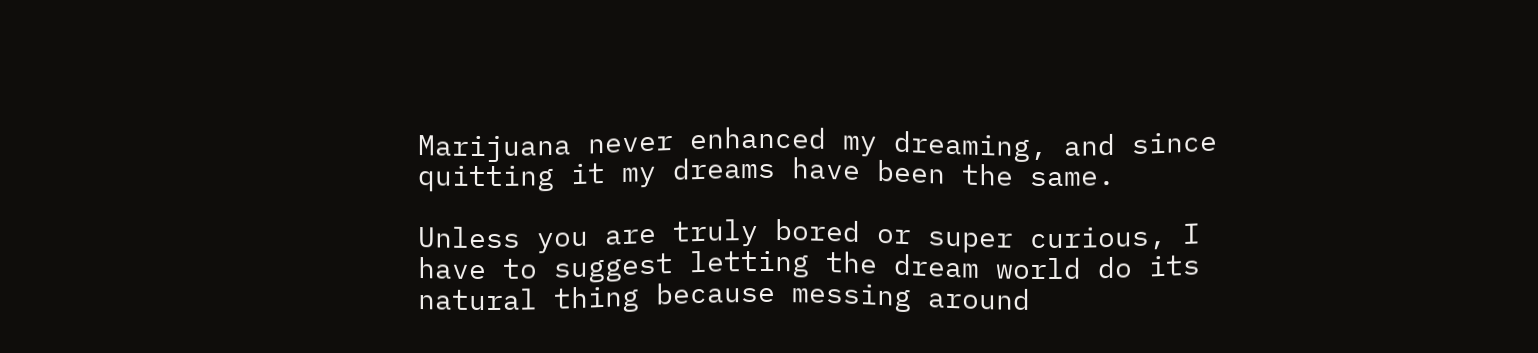Marijuana never enhanced my dreaming, and since quitting it my dreams have been the same.

Unless you are truly bored or super curious, I have to suggest letting the dream world do its natural thing because messing around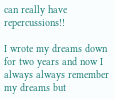can really have repercussions!!

I wrote my dreams down for two years and now I always always remember my dreams but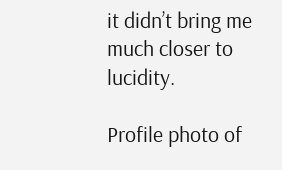it didn’t bring me much closer to lucidity.

Profile photo of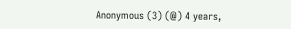Anonymous (3) (@) 4 years,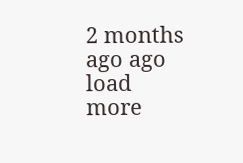2 months ago ago
load more